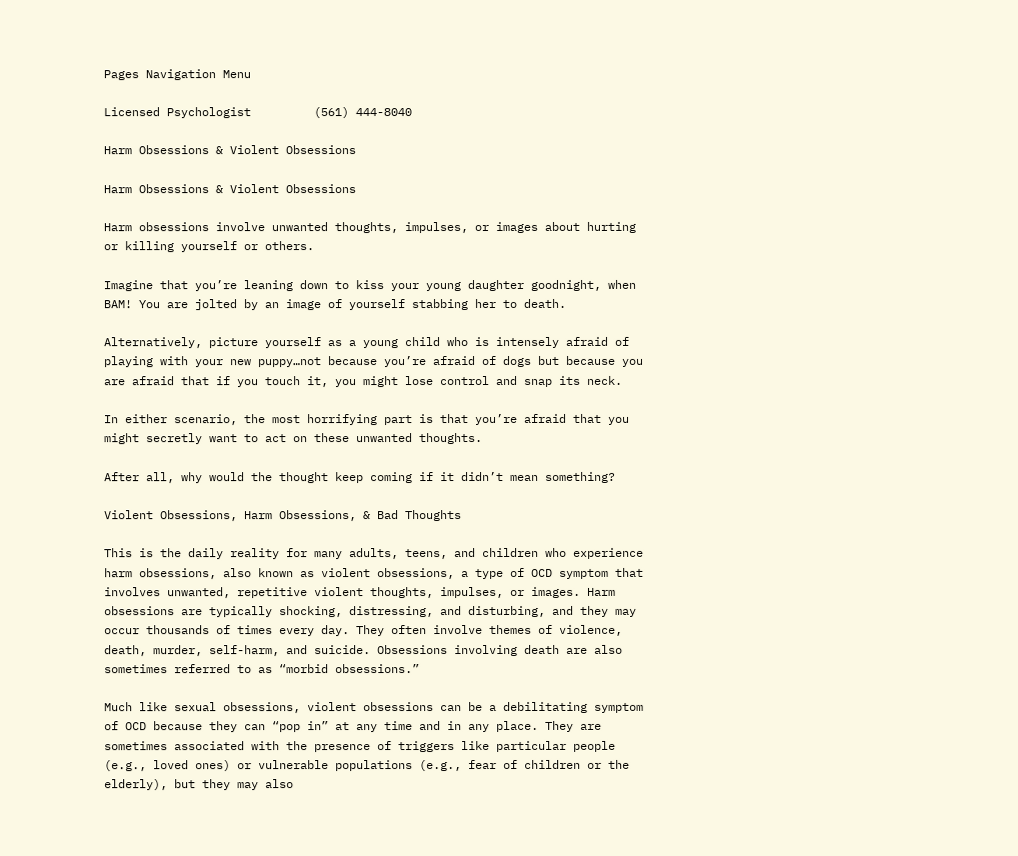Pages Navigation Menu

Licensed Psychologist         (561) 444-8040

Harm Obsessions & Violent Obsessions

Harm Obsessions & Violent Obsessions

Harm obsessions involve unwanted thoughts, impulses, or images about hurting or killing yourself or others.

Imagine that you’re leaning down to kiss your young daughter goodnight, when BAM! You are jolted by an image of yourself stabbing her to death.

Alternatively, picture yourself as a young child who is intensely afraid of playing with your new puppy…not because you’re afraid of dogs but because you are afraid that if you touch it, you might lose control and snap its neck.

In either scenario, the most horrifying part is that you’re afraid that you might secretly want to act on these unwanted thoughts.

After all, why would the thought keep coming if it didn’t mean something?

Violent Obsessions, Harm Obsessions, & Bad Thoughts

This is the daily reality for many adults, teens, and children who experience harm obsessions, also known as violent obsessions, a type of OCD symptom that involves unwanted, repetitive violent thoughts, impulses, or images. Harm obsessions are typically shocking, distressing, and disturbing, and they may occur thousands of times every day. They often involve themes of violence, death, murder, self-harm, and suicide. Obsessions involving death are also sometimes referred to as “morbid obsessions.”

Much like sexual obsessions, violent obsessions can be a debilitating symptom of OCD because they can “pop in” at any time and in any place. They are sometimes associated with the presence of triggers like particular people (e.g., loved ones) or vulnerable populations (e.g., fear of children or the elderly), but they may also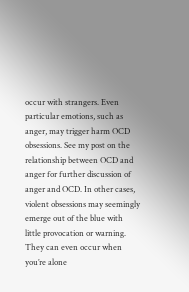occur with strangers. Even particular emotions, such as anger, may trigger harm OCD obsessions. See my post on the relationship between OCD and anger for further discussion of anger and OCD. In other cases, violent obsessions may seemingly emerge out of the blue with little provocation or warning. They can even occur when you’re alone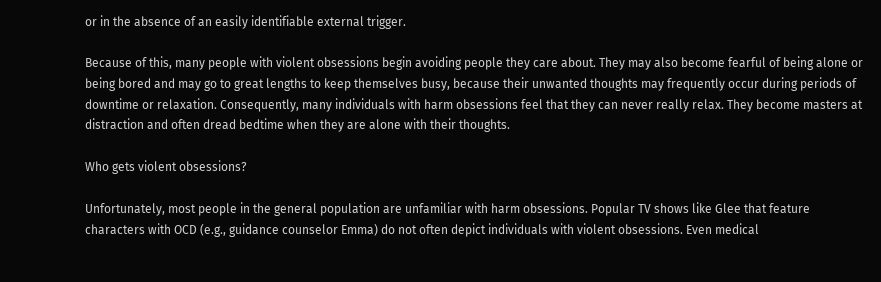or in the absence of an easily identifiable external trigger.

Because of this, many people with violent obsessions begin avoiding people they care about. They may also become fearful of being alone or being bored and may go to great lengths to keep themselves busy, because their unwanted thoughts may frequently occur during periods of downtime or relaxation. Consequently, many individuals with harm obsessions feel that they can never really relax. They become masters at distraction and often dread bedtime when they are alone with their thoughts.

Who gets violent obsessions?

Unfortunately, most people in the general population are unfamiliar with harm obsessions. Popular TV shows like Glee that feature characters with OCD (e.g., guidance counselor Emma) do not often depict individuals with violent obsessions. Even medical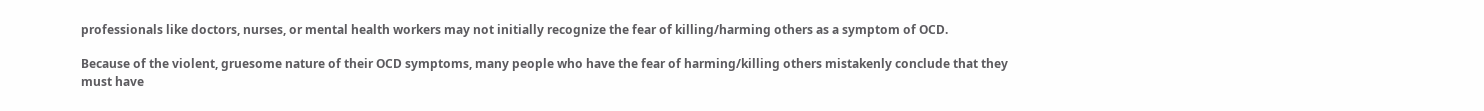professionals like doctors, nurses, or mental health workers may not initially recognize the fear of killing/harming others as a symptom of OCD.

Because of the violent, gruesome nature of their OCD symptoms, many people who have the fear of harming/killing others mistakenly conclude that they must have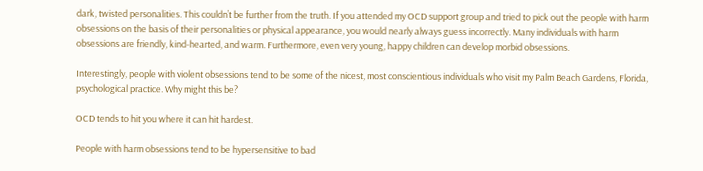dark, twisted personalities. This couldn’t be further from the truth. If you attended my OCD support group and tried to pick out the people with harm obsessions on the basis of their personalities or physical appearance, you would nearly always guess incorrectly. Many individuals with harm obsessions are friendly, kind-hearted, and warm. Furthermore, even very young, happy children can develop morbid obsessions.

Interestingly, people with violent obsessions tend to be some of the nicest, most conscientious individuals who visit my Palm Beach Gardens, Florida, psychological practice. Why might this be?

OCD tends to hit you where it can hit hardest.

People with harm obsessions tend to be hypersensitive to bad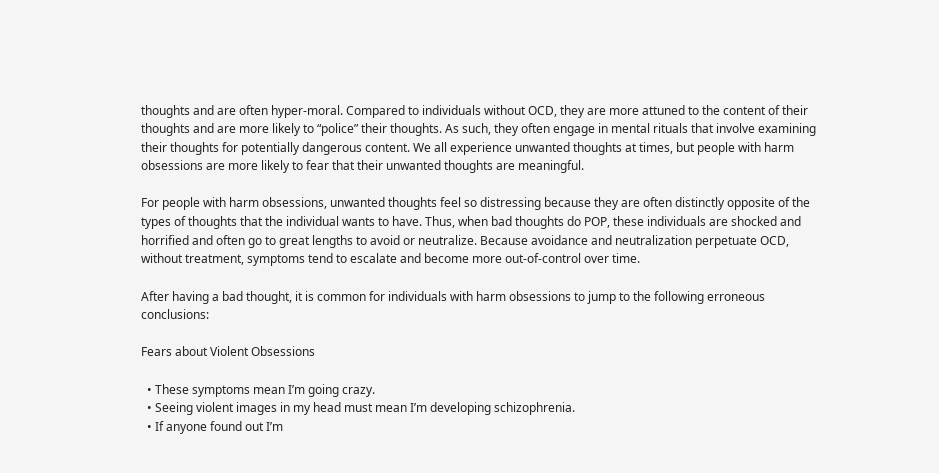thoughts and are often hyper-moral. Compared to individuals without OCD, they are more attuned to the content of their thoughts and are more likely to “police” their thoughts. As such, they often engage in mental rituals that involve examining their thoughts for potentially dangerous content. We all experience unwanted thoughts at times, but people with harm obsessions are more likely to fear that their unwanted thoughts are meaningful.

For people with harm obsessions, unwanted thoughts feel so distressing because they are often distinctly opposite of the types of thoughts that the individual wants to have. Thus, when bad thoughts do POP, these individuals are shocked and horrified and often go to great lengths to avoid or neutralize. Because avoidance and neutralization perpetuate OCD, without treatment, symptoms tend to escalate and become more out-of-control over time.

After having a bad thought, it is common for individuals with harm obsessions to jump to the following erroneous conclusions:

Fears about Violent Obsessions

  • These symptoms mean I’m going crazy.
  • Seeing violent images in my head must mean I’m developing schizophrenia.
  • If anyone found out I’m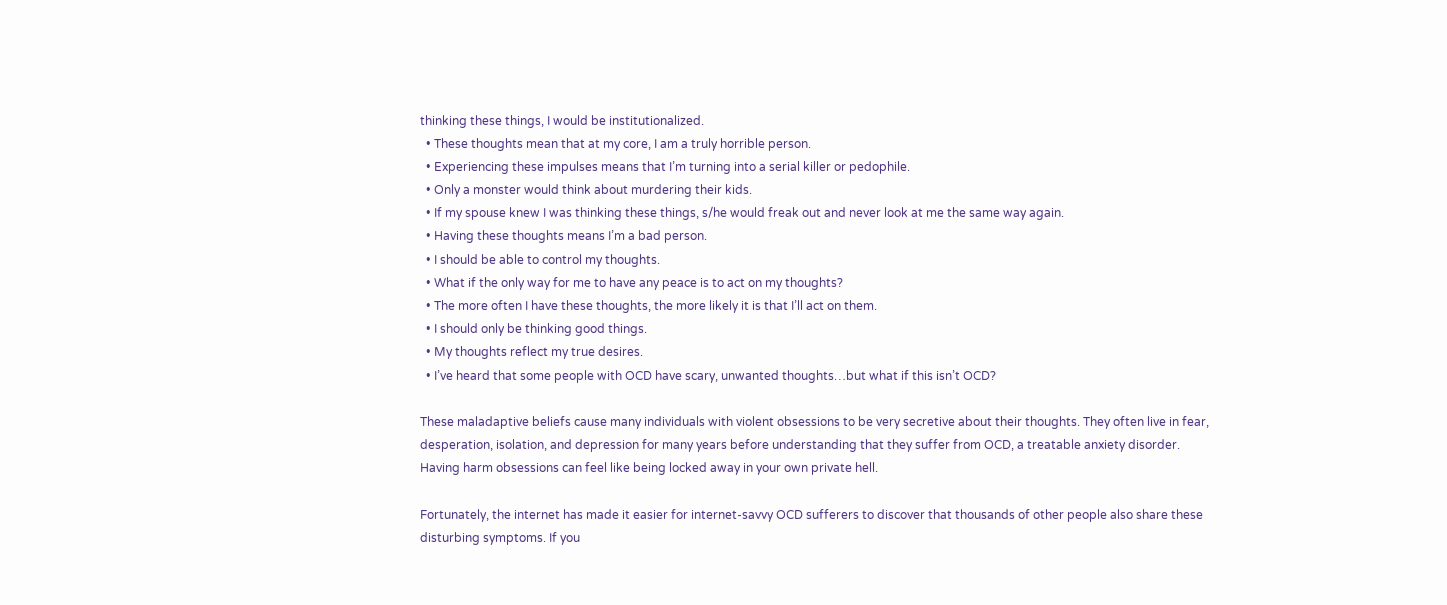thinking these things, I would be institutionalized.
  • These thoughts mean that at my core, I am a truly horrible person.
  • Experiencing these impulses means that I’m turning into a serial killer or pedophile.
  • Only a monster would think about murdering their kids.
  • If my spouse knew I was thinking these things, s/he would freak out and never look at me the same way again.
  • Having these thoughts means I’m a bad person.
  • I should be able to control my thoughts.
  • What if the only way for me to have any peace is to act on my thoughts?
  • The more often I have these thoughts, the more likely it is that I’ll act on them.
  • I should only be thinking good things.
  • My thoughts reflect my true desires.
  • I’ve heard that some people with OCD have scary, unwanted thoughts…but what if this isn’t OCD?

These maladaptive beliefs cause many individuals with violent obsessions to be very secretive about their thoughts. They often live in fear, desperation, isolation, and depression for many years before understanding that they suffer from OCD, a treatable anxiety disorder. Having harm obsessions can feel like being locked away in your own private hell.

Fortunately, the internet has made it easier for internet-savvy OCD sufferers to discover that thousands of other people also share these disturbing symptoms. If you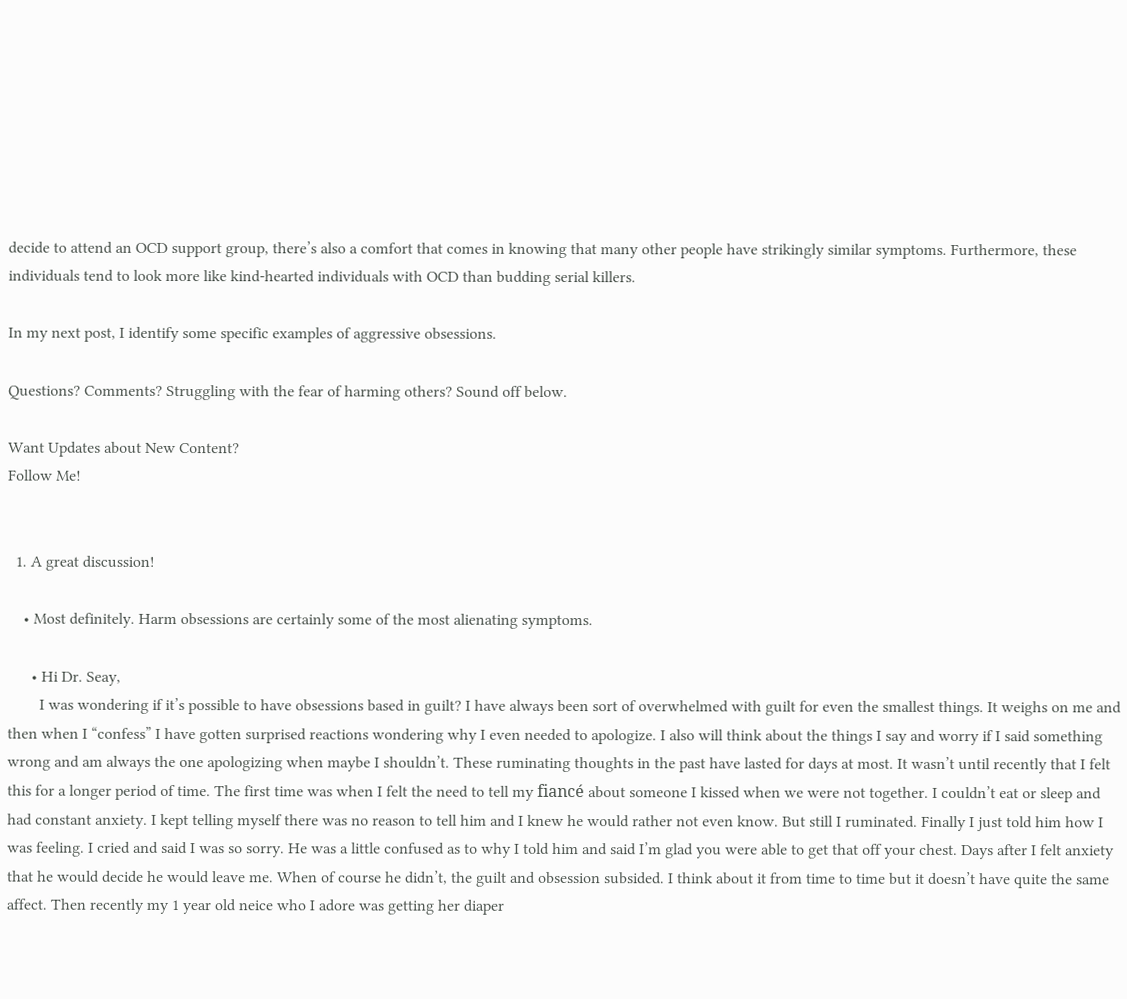decide to attend an OCD support group, there’s also a comfort that comes in knowing that many other people have strikingly similar symptoms. Furthermore, these individuals tend to look more like kind-hearted individuals with OCD than budding serial killers.

In my next post, I identify some specific examples of aggressive obsessions.

Questions? Comments? Struggling with the fear of harming others? Sound off below.

Want Updates about New Content?
Follow Me!


  1. A great discussion!

    • Most definitely. Harm obsessions are certainly some of the most alienating symptoms.

      • Hi Dr. Seay,
        I was wondering if it’s possible to have obsessions based in guilt? I have always been sort of overwhelmed with guilt for even the smallest things. It weighs on me and then when I “confess” I have gotten surprised reactions wondering why I even needed to apologize. I also will think about the things I say and worry if I said something wrong and am always the one apologizing when maybe I shouldn’t. These ruminating thoughts in the past have lasted for days at most. It wasn’t until recently that I felt this for a longer period of time. The first time was when I felt the need to tell my fiancé about someone I kissed when we were not together. I couldn’t eat or sleep and had constant anxiety. I kept telling myself there was no reason to tell him and I knew he would rather not even know. But still I ruminated. Finally I just told him how I was feeling. I cried and said I was so sorry. He was a little confused as to why I told him and said I’m glad you were able to get that off your chest. Days after I felt anxiety that he would decide he would leave me. When of course he didn’t, the guilt and obsession subsided. I think about it from time to time but it doesn’t have quite the same affect. Then recently my 1 year old neice who I adore was getting her diaper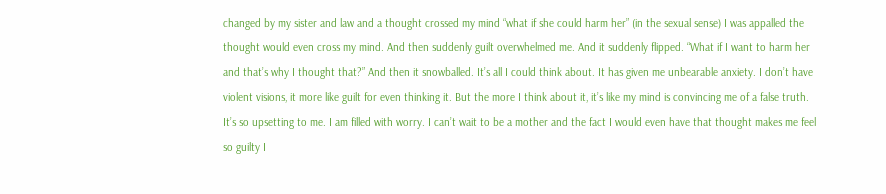changed by my sister and law and a thought crossed my mind “what if she could harm her” (in the sexual sense) I was appalled the thought would even cross my mind. And then suddenly guilt overwhelmed me. And it suddenly flipped. “What if I want to harm her and that’s why I thought that?” And then it snowballed. It’s all I could think about. It has given me unbearable anxiety. I don’t have violent visions, it more like guilt for even thinking it. But the more I think about it, it’s like my mind is convincing me of a false truth. It’s so upsetting to me. I am filled with worry. I can’t wait to be a mother and the fact I would even have that thought makes me feel so guilty I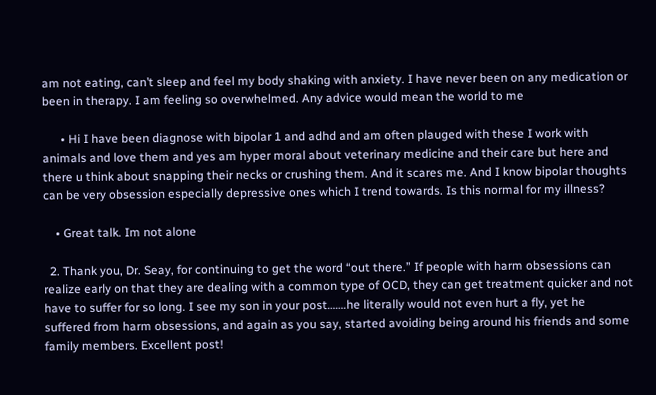am not eating, can’t sleep and feel my body shaking with anxiety. I have never been on any medication or been in therapy. I am feeling so overwhelmed. Any advice would mean the world to me

      • Hi I have been diagnose with bipolar 1 and adhd and am often plauged with these I work with animals and love them and yes am hyper moral about veterinary medicine and their care but here and there u think about snapping their necks or crushing them. And it scares me. And I know bipolar thoughts can be very obsession especially depressive ones which I trend towards. Is this normal for my illness?

    • Great talk. Im not alone

  2. Thank you, Dr. Seay, for continuing to get the word “out there.” If people with harm obsessions can realize early on that they are dealing with a common type of OCD, they can get treatment quicker and not have to suffer for so long. I see my son in your post…….he literally would not even hurt a fly, yet he suffered from harm obsessions, and again as you say, started avoiding being around his friends and some family members. Excellent post!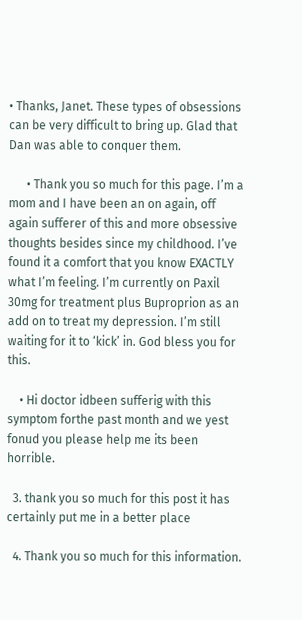• Thanks, Janet. These types of obsessions can be very difficult to bring up. Glad that Dan was able to conquer them.

      • Thank you so much for this page. I’m a mom and I have been an on again, off again sufferer of this and more obsessive thoughts besides since my childhood. I’ve found it a comfort that you know EXACTLY what I’m feeling. I’m currently on Paxil 30mg for treatment plus Buproprion as an add on to treat my depression. I’m still waiting for it to ‘kick’ in. God bless you for this.

    • Hi doctor idbeen sufferig with this symptom forthe past month and we yest fonud you please help me its been horrible.

  3. thank you so much for this post it has certainly put me in a better place

  4. Thank you so much for this information.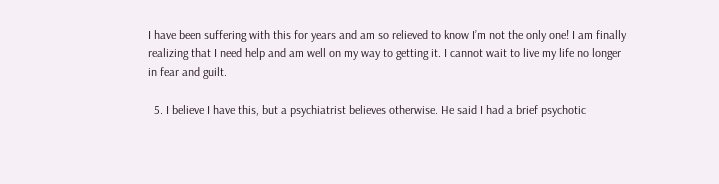I have been suffering with this for years and am so relieved to know I’m not the only one! I am finally realizing that I need help and am well on my way to getting it. I cannot wait to live my life no longer in fear and guilt.

  5. I believe I have this, but a psychiatrist believes otherwise. He said I had a brief psychotic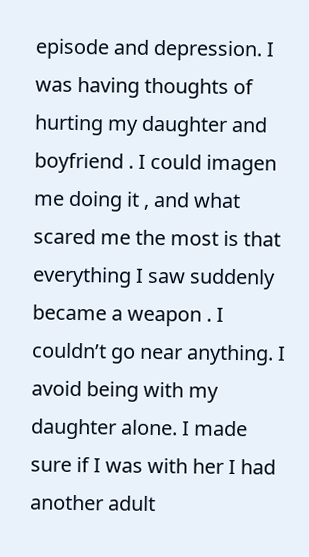episode and depression. I was having thoughts of hurting my daughter and boyfriend . I could imagen me doing it , and what scared me the most is that everything I saw suddenly became a weapon . I couldn’t go near anything. I avoid being with my daughter alone. I made sure if I was with her I had another adult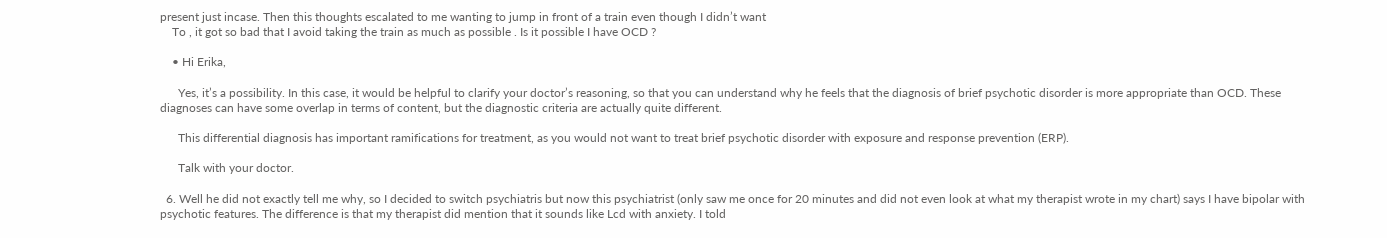present just incase. Then this thoughts escalated to me wanting to jump in front of a train even though I didn’t want
    To , it got so bad that I avoid taking the train as much as possible . Is it possible I have OCD ?

    • Hi Erika,

      Yes, it’s a possibility. In this case, it would be helpful to clarify your doctor’s reasoning, so that you can understand why he feels that the diagnosis of brief psychotic disorder is more appropriate than OCD. These diagnoses can have some overlap in terms of content, but the diagnostic criteria are actually quite different.

      This differential diagnosis has important ramifications for treatment, as you would not want to treat brief psychotic disorder with exposure and response prevention (ERP).

      Talk with your doctor.

  6. Well he did not exactly tell me why, so I decided to switch psychiatris but now this psychiatrist (only saw me once for 20 minutes and did not even look at what my therapist wrote in my chart) says I have bipolar with psychotic features. The difference is that my therapist did mention that it sounds like Lcd with anxiety. I told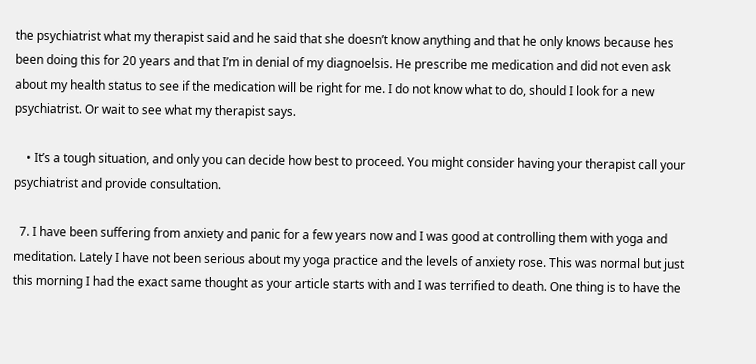the psychiatrist what my therapist said and he said that she doesn’t know anything and that he only knows because hes been doing this for 20 years and that I’m in denial of my diagnoelsis. He prescribe me medication and did not even ask about my health status to see if the medication will be right for me. I do not know what to do, should I look for a new psychiatrist. Or wait to see what my therapist says.

    • It’s a tough situation, and only you can decide how best to proceed. You might consider having your therapist call your psychiatrist and provide consultation.

  7. I have been suffering from anxiety and panic for a few years now and I was good at controlling them with yoga and meditation. Lately I have not been serious about my yoga practice and the levels of anxiety rose. This was normal but just this morning I had the exact same thought as your article starts with and I was terrified to death. One thing is to have the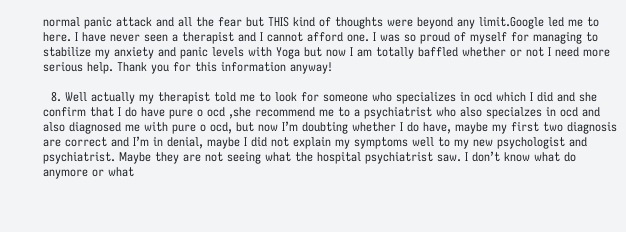normal panic attack and all the fear but THIS kind of thoughts were beyond any limit.Google led me to here. I have never seen a therapist and I cannot afford one. I was so proud of myself for managing to stabilize my anxiety and panic levels with Yoga but now I am totally baffled whether or not I need more serious help. Thank you for this information anyway!

  8. Well actually my therapist told me to look for someone who specializes in ocd which I did and she confirm that I do have pure o ocd ,she recommend me to a psychiatrist who also specialzes in ocd and also diagnosed me with pure o ocd, but now I’m doubting whether I do have, maybe my first two diagnosis are correct and I’m in denial, maybe I did not explain my symptoms well to my new psychologist and psychiatrist. Maybe they are not seeing what the hospital psychiatrist saw. I don’t know what do anymore or what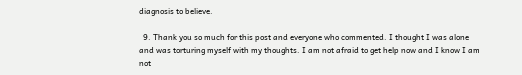diagnosis to believe.

  9. Thank you so much for this post and everyone who commented. I thought I was alone and was torturing myself with my thoughts. I am not afraid to get help now and I know I am not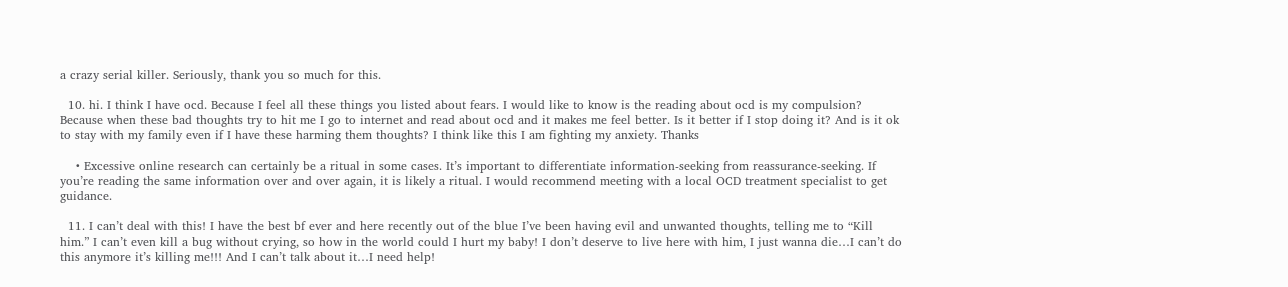a crazy serial killer. Seriously, thank you so much for this.

  10. hi. I think I have ocd. Because I feel all these things you listed about fears. I would like to know is the reading about ocd is my compulsion? Because when these bad thoughts try to hit me I go to internet and read about ocd and it makes me feel better. Is it better if I stop doing it? And is it ok to stay with my family even if I have these harming them thoughts? I think like this I am fighting my anxiety. Thanks

    • Excessive online research can certainly be a ritual in some cases. It’s important to differentiate information-seeking from reassurance-seeking. If you’re reading the same information over and over again, it is likely a ritual. I would recommend meeting with a local OCD treatment specialist to get guidance.

  11. I can’t deal with this! I have the best bf ever and here recently out of the blue I’ve been having evil and unwanted thoughts, telling me to “Kill him.” I can’t even kill a bug without crying, so how in the world could I hurt my baby! I don’t deserve to live here with him, I just wanna die…I can’t do this anymore it’s killing me!!! And I can’t talk about it…I need help!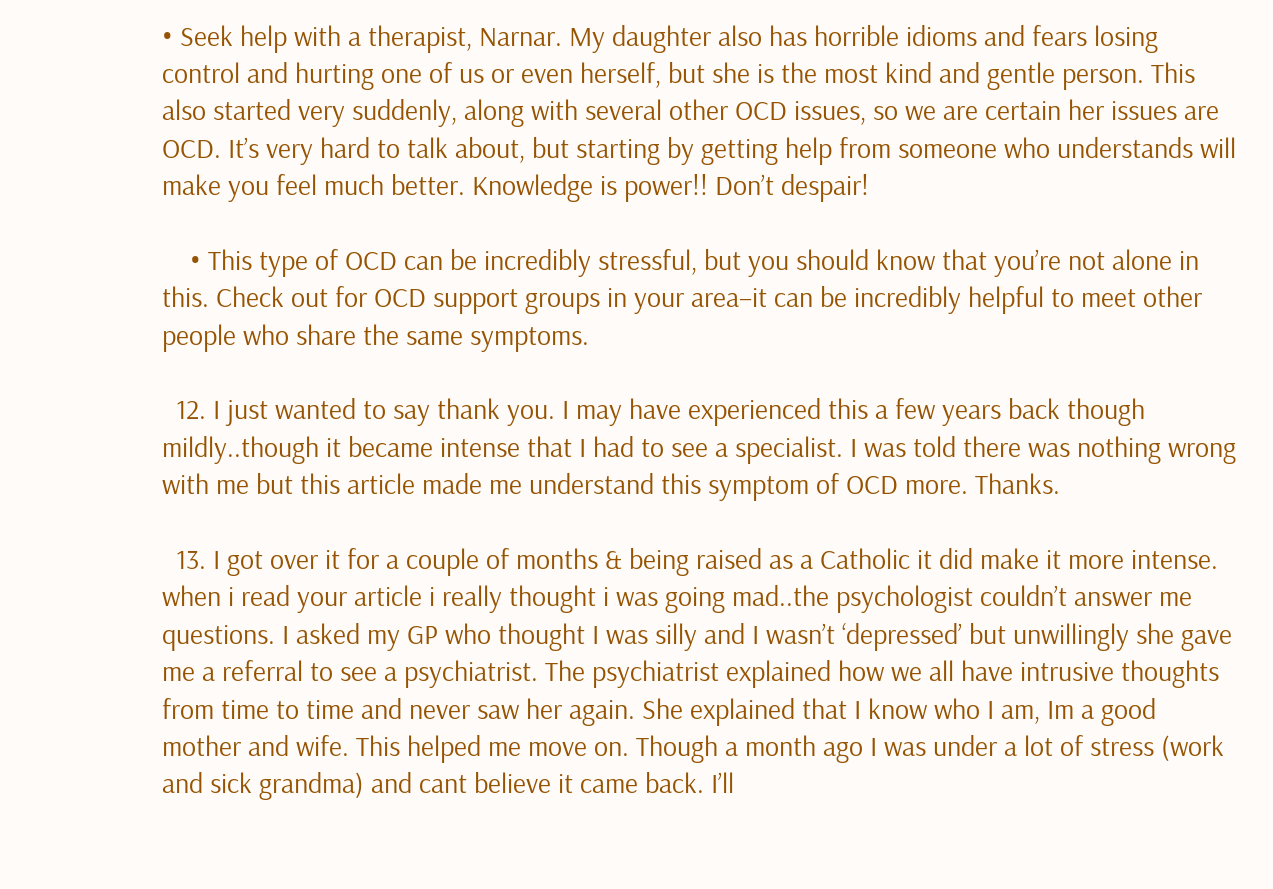• Seek help with a therapist, Narnar. My daughter also has horrible idioms and fears losing control and hurting one of us or even herself, but she is the most kind and gentle person. This also started very suddenly, along with several other OCD issues, so we are certain her issues are OCD. It’s very hard to talk about, but starting by getting help from someone who understands will make you feel much better. Knowledge is power!! Don’t despair!

    • This type of OCD can be incredibly stressful, but you should know that you’re not alone in this. Check out for OCD support groups in your area–it can be incredibly helpful to meet other people who share the same symptoms.

  12. I just wanted to say thank you. I may have experienced this a few years back though mildly..though it became intense that I had to see a specialist. I was told there was nothing wrong with me but this article made me understand this symptom of OCD more. Thanks.

  13. I got over it for a couple of months & being raised as a Catholic it did make it more intense. when i read your article i really thought i was going mad..the psychologist couldn’t answer me questions. I asked my GP who thought I was silly and I wasn’t ‘depressed’ but unwillingly she gave me a referral to see a psychiatrist. The psychiatrist explained how we all have intrusive thoughts from time to time and never saw her again. She explained that I know who I am, Im a good mother and wife. This helped me move on. Though a month ago I was under a lot of stress (work and sick grandma) and cant believe it came back. I’ll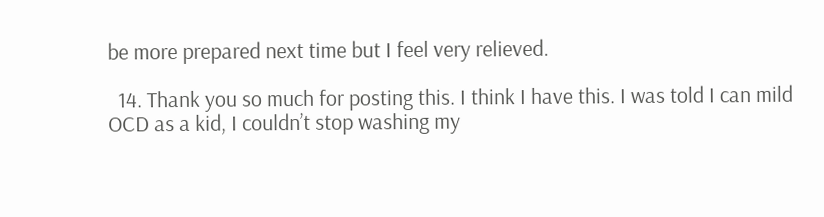be more prepared next time but I feel very relieved.

  14. Thank you so much for posting this. I think I have this. I was told I can mild OCD as a kid, I couldn’t stop washing my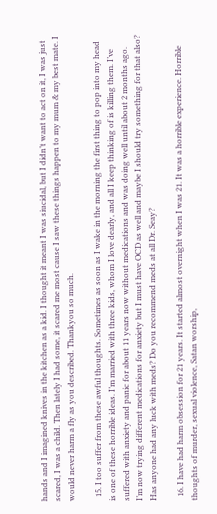hands and I imagined knives in the kitchen as a kid. I thought it meant I was siucidal, but I didn’t want to act on it, I was just scared, I was a child. Then lately I had some, it scared me most cause I saw these things happen to my mum & my best mate. I would never harm a fly as you described. Thankyou so much.

  15. I too suffer from these awful thoughts. Sometimes as soon as I wake in the morning the first thing to pop into my head is one of these horrible ideas. I’m married with three kids, whom I love dearly, and all I keep thinking of is killing them. I’ve suffered with anxiety and panic for about 11 years now without medications and was doing well until about 2 months ago. I’m now trying different medications for anxiety but I must have OCD as well and maybe I should try something for that also? Has anyone had any luck with meds? Do you recommend meds at all Dr. Seay?

  16. I have had harm obsession for 21 years. It started almost overnight when I was 21. It was a horrible experience. Horrible thoughts of murder, sexual violence, Satan worship,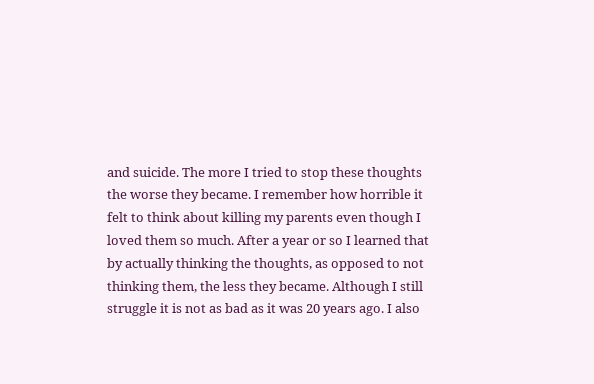and suicide. The more I tried to stop these thoughts the worse they became. I remember how horrible it felt to think about killing my parents even though I loved them so much. After a year or so I learned that by actually thinking the thoughts, as opposed to not thinking them, the less they became. Although I still struggle it is not as bad as it was 20 years ago. I also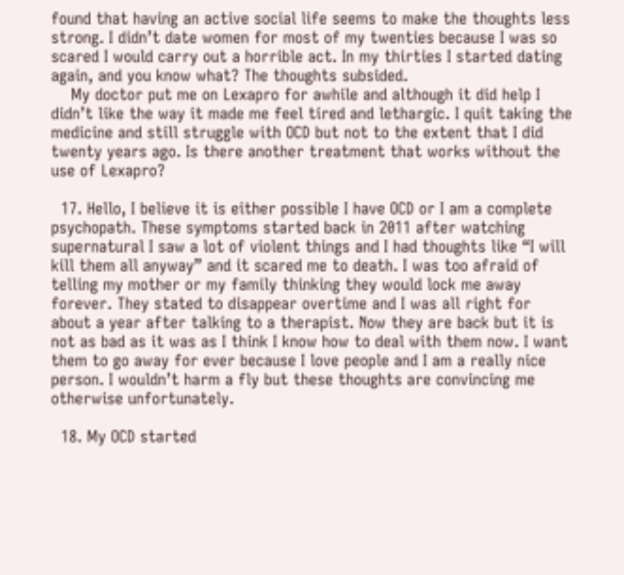found that having an active social life seems to make the thoughts less strong. I didn’t date women for most of my twenties because I was so scared I would carry out a horrible act. In my thirties I started dating again, and you know what? The thoughts subsided.
    My doctor put me on Lexapro for awhile and although it did help I didn’t like the way it made me feel tired and lethargic. I quit taking the medicine and still struggle with OCD but not to the extent that I did twenty years ago. Is there another treatment that works without the use of Lexapro?

  17. Hello, I believe it is either possible I have OCD or I am a complete psychopath. These symptoms started back in 2011 after watching supernatural I saw a lot of violent things and I had thoughts like “I will kill them all anyway” and it scared me to death. I was too afraid of telling my mother or my family thinking they would lock me away forever. They stated to disappear overtime and I was all right for about a year after talking to a therapist. Now they are back but it is not as bad as it was as I think I know how to deal with them now. I want them to go away for ever because I love people and I am a really nice person. I wouldn’t harm a fly but these thoughts are convincing me otherwise unfortunately.

  18. My OCD started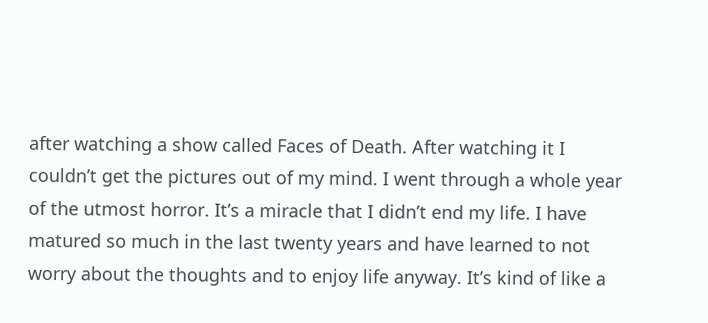after watching a show called Faces of Death. After watching it I couldn’t get the pictures out of my mind. I went through a whole year of the utmost horror. It’s a miracle that I didn’t end my life. I have matured so much in the last twenty years and have learned to not worry about the thoughts and to enjoy life anyway. It’s kind of like a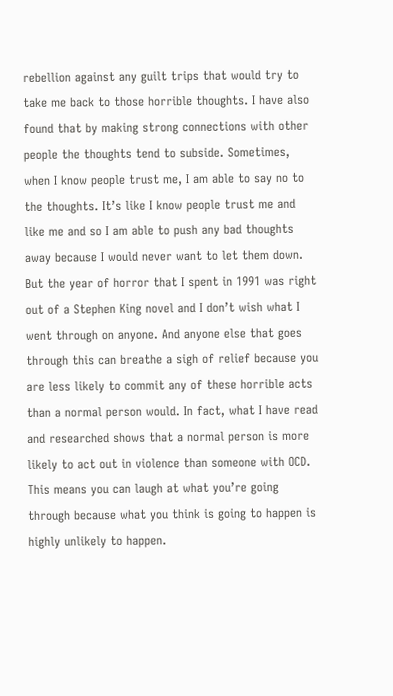rebellion against any guilt trips that would try to take me back to those horrible thoughts. I have also found that by making strong connections with other people the thoughts tend to subside. Sometimes, when I know people trust me, I am able to say no to the thoughts. It’s like I know people trust me and like me and so I am able to push any bad thoughts away because I would never want to let them down. But the year of horror that I spent in 1991 was right out of a Stephen King novel and I don’t wish what I went through on anyone. And anyone else that goes through this can breathe a sigh of relief because you are less likely to commit any of these horrible acts than a normal person would. In fact, what I have read and researched shows that a normal person is more likely to act out in violence than someone with OCD. This means you can laugh at what you’re going through because what you think is going to happen is highly unlikely to happen.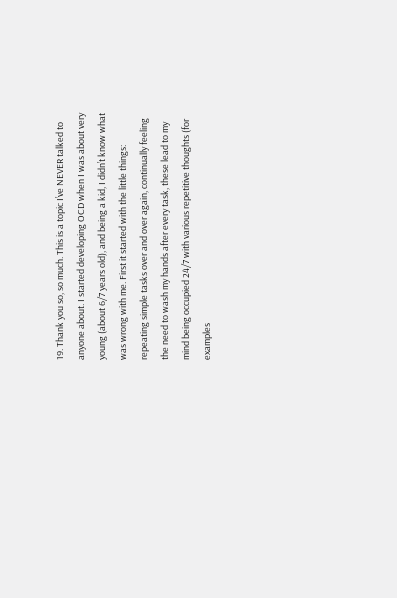19. Thank you so, so much. This is a topic I’ve NEVER talked to anyone about. I started developing OCD when I was about very young (about 6/7 years old), and being a kid, I didn’t know what was wrong with me. First it started with the little things: repeating simple tasks over and over again, continually feeling the need to wash my hands after every task, these lead to my mind being occupied 24/7 with various repetitive thoughts (for examples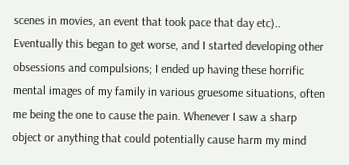scenes in movies, an event that took pace that day etc).. Eventually this began to get worse, and I started developing other obsessions and compulsions; I ended up having these horrific mental images of my family in various gruesome situations, often me being the one to cause the pain. Whenever I saw a sharp object or anything that could potentially cause harm my mind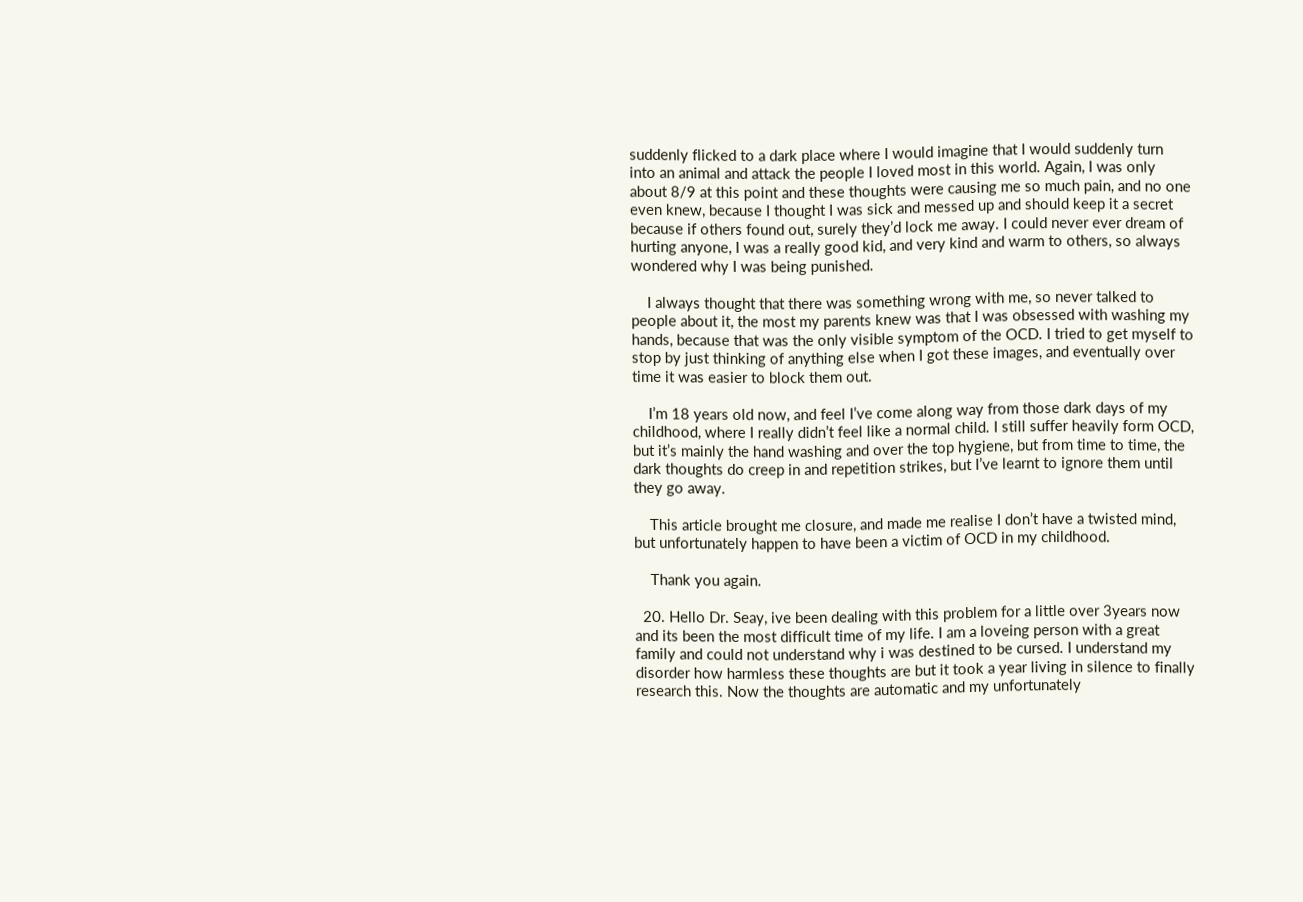suddenly flicked to a dark place where I would imagine that I would suddenly turn into an animal and attack the people I loved most in this world. Again, I was only about 8/9 at this point and these thoughts were causing me so much pain, and no one even knew, because I thought I was sick and messed up and should keep it a secret because if others found out, surely they’d lock me away. I could never ever dream of hurting anyone, I was a really good kid, and very kind and warm to others, so always wondered why I was being punished.

    I always thought that there was something wrong with me, so never talked to people about it, the most my parents knew was that I was obsessed with washing my hands, because that was the only visible symptom of the OCD. I tried to get myself to stop by just thinking of anything else when I got these images, and eventually over time it was easier to block them out.

    I’m 18 years old now, and feel I’ve come along way from those dark days of my childhood, where I really didn’t feel like a normal child. I still suffer heavily form OCD, but it’s mainly the hand washing and over the top hygiene, but from time to time, the dark thoughts do creep in and repetition strikes, but I’ve learnt to ignore them until they go away.

    This article brought me closure, and made me realise I don’t have a twisted mind, but unfortunately happen to have been a victim of OCD in my childhood.

    Thank you again.

  20. Hello Dr. Seay, ive been dealing with this problem for a little over 3years now and its been the most difficult time of my life. I am a loveing person with a great family and could not understand why i was destined to be cursed. I understand my disorder how harmless these thoughts are but it took a year living in silence to finally research this. Now the thoughts are automatic and my unfortunately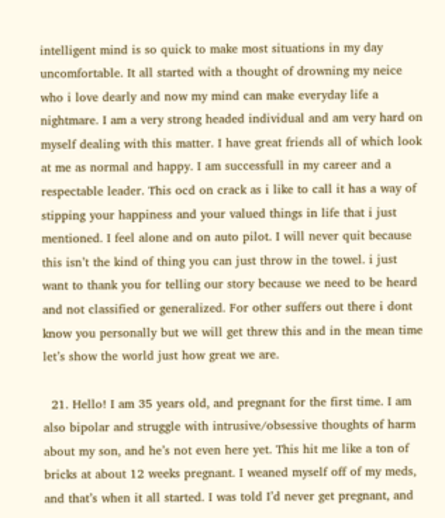intelligent mind is so quick to make most situations in my day uncomfortable. It all started with a thought of drowning my neice who i love dearly and now my mind can make everyday life a nightmare. I am a very strong headed individual and am very hard on myself dealing with this matter. I have great friends all of which look at me as normal and happy. I am successfull in my career and a respectable leader. This ocd on crack as i like to call it has a way of stipping your happiness and your valued things in life that i just mentioned. I feel alone and on auto pilot. I will never quit because this isn’t the kind of thing you can just throw in the towel. i just want to thank you for telling our story because we need to be heard and not classified or generalized. For other suffers out there i dont know you personally but we will get threw this and in the mean time let’s show the world just how great we are.

  21. Hello! I am 35 years old, and pregnant for the first time. I am also bipolar and struggle with intrusive/obsessive thoughts of harm about my son, and he’s not even here yet. This hit me like a ton of bricks at about 12 weeks pregnant. I weaned myself off of my meds, and that’s when it all started. I was told I’d never get pregnant, and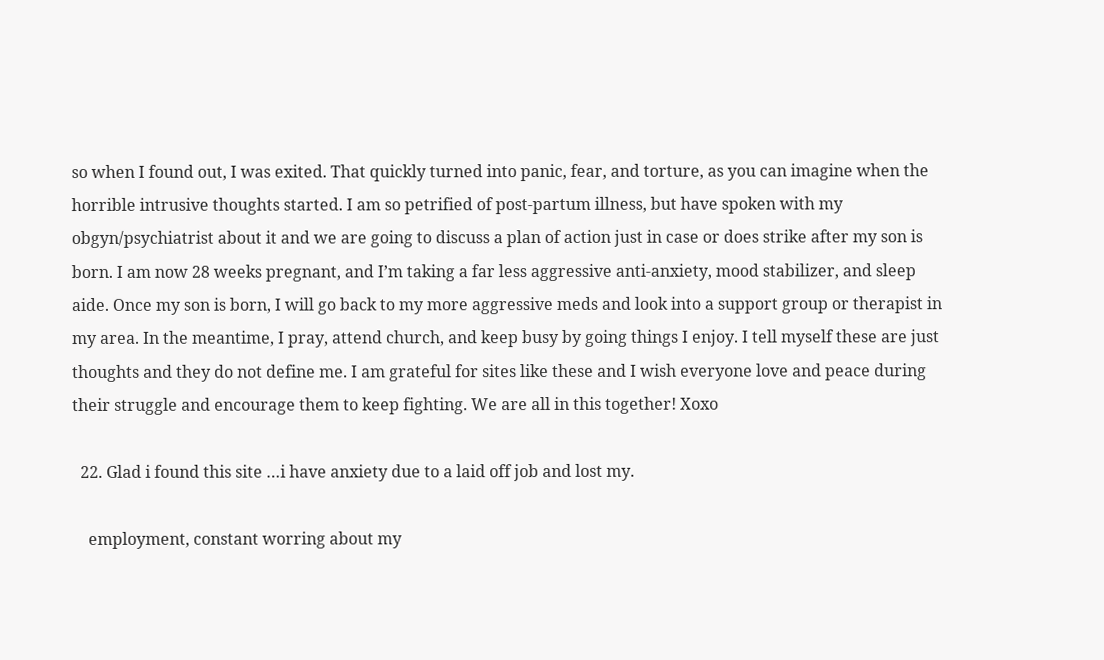so when I found out, I was exited. That quickly turned into panic, fear, and torture, as you can imagine when the horrible intrusive thoughts started. I am so petrified of post-partum illness, but have spoken with my obgyn/psychiatrist about it and we are going to discuss a plan of action just in case or does strike after my son is born. I am now 28 weeks pregnant, and I’m taking a far less aggressive anti-anxiety, mood stabilizer, and sleep aide. Once my son is born, I will go back to my more aggressive meds and look into a support group or therapist in my area. In the meantime, I pray, attend church, and keep busy by going things I enjoy. I tell myself these are just thoughts and they do not define me. I am grateful for sites like these and I wish everyone love and peace during their struggle and encourage them to keep fighting. We are all in this together! Xoxo

  22. Glad i found this site …i have anxiety due to a laid off job and lost my.

    employment, constant worring about my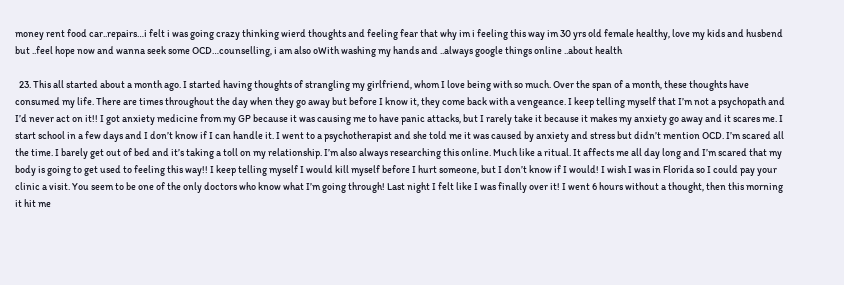money rent food car..repairs…i felt i was going crazy thinking wierd thoughts and feeling fear that why im i feeling this way im 30 yrs old female healthy, love my kids and husbend but ..feel hope now and wanna seek some OCD…counselling, i am also oWith washing my hands and ..always google things online ..about health

  23. This all started about a month ago. I started having thoughts of strangling my girlfriend, whom I love being with so much. Over the span of a month, these thoughts have consumed my life. There are times throughout the day when they go away but before I know it, they come back with a vengeance. I keep telling myself that I’m not a psychopath and I’d never act on it!! I got anxiety medicine from my GP because it was causing me to have panic attacks, but I rarely take it because it makes my anxiety go away and it scares me. I start school in a few days and I don’t know if I can handle it. I went to a psychotherapist and she told me it was caused by anxiety and stress but didn’t mention OCD. I’m scared all the time. I barely get out of bed and it’s taking a toll on my relationship. I’m also always researching this online. Much like a ritual. It affects me all day long and I’m scared that my body is going to get used to feeling this way!! I keep telling myself I would kill myself before I hurt someone, but I don’t know if I would! I wish I was in Florida so I could pay your clinic a visit. You seem to be one of the only doctors who know what I’m going through! Last night I felt like I was finally over it! I went 6 hours without a thought, then this morning it hit me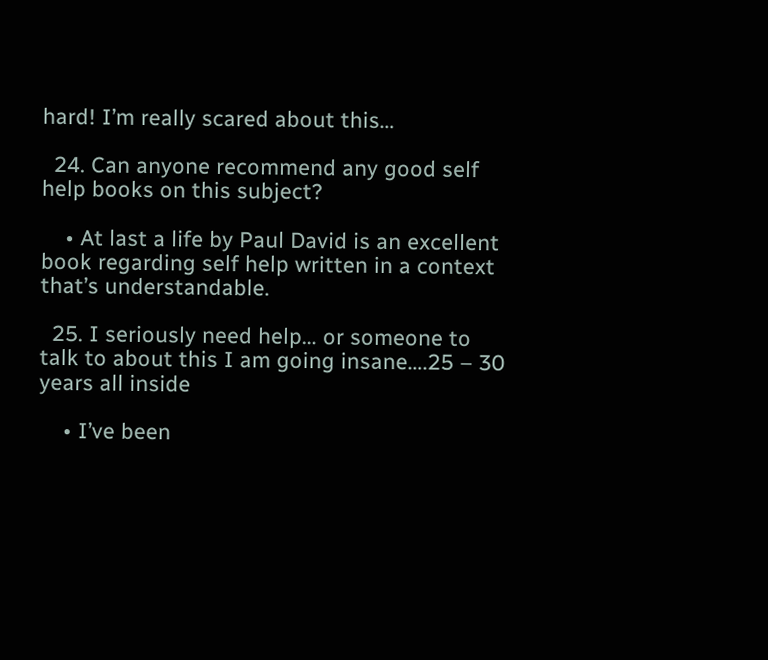hard! I’m really scared about this…

  24. Can anyone recommend any good self help books on this subject?

    • At last a life by Paul David is an excellent book regarding self help written in a context that’s understandable.

  25. I seriously need help… or someone to talk to about this I am going insane….25 – 30 years all inside

    • I’ve been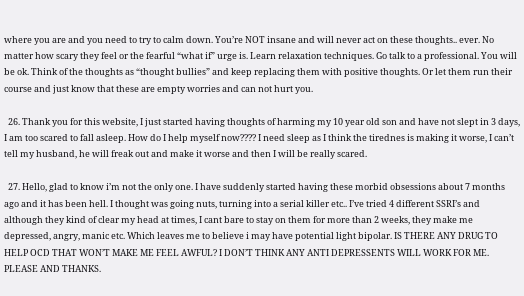where you are and you need to try to calm down. You’re NOT insane and will never act on these thoughts.. ever. No matter how scary they feel or the fearful “what if” urge is. Learn relaxation techniques. Go talk to a professional. You will be ok. Think of the thoughts as “thought bullies” and keep replacing them with positive thoughts. Or let them run their course and just know that these are empty worries and can not hurt you.

  26. Thank you for this website, I just started having thoughts of harming my 10 year old son and have not slept in 3 days, I am too scared to fall asleep. How do I help myself now???? I need sleep as I think the tirednes is making it worse, I can’t tell my husband, he will freak out and make it worse and then I will be really scared.

  27. Hello, glad to know i’m not the only one. I have suddenly started having these morbid obsessions about 7 months ago and it has been hell. I thought was going nuts, turning into a serial killer etc.. I’ve tried 4 different SSRI’s and although they kind of clear my head at times, I cant bare to stay on them for more than 2 weeks, they make me depressed, angry, manic etc. Which leaves me to believe i may have potential light bipolar. IS THERE ANY DRUG TO HELP OCD THAT WON’T MAKE ME FEEL AWFUL? I DON’T THINK ANY ANTI DEPRESSENTS WILL WORK FOR ME. PLEASE AND THANKS.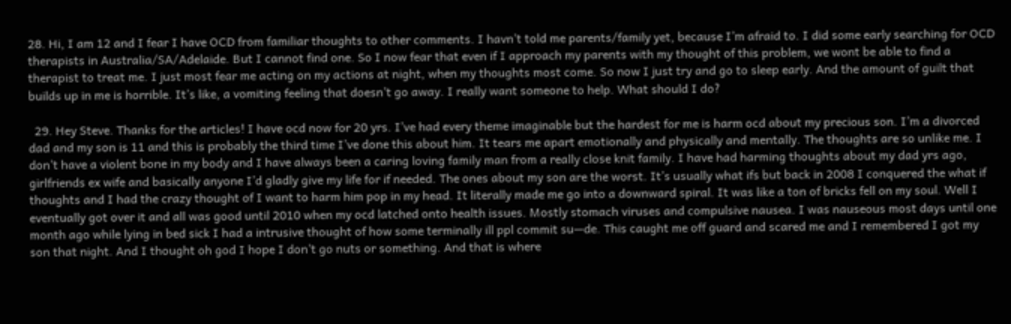28. Hi, I am 12 and I fear I have OCD from familiar thoughts to other comments. I havn’t told me parents/family yet, because I’m afraid to. I did some early searching for OCD therapists in Australia/SA/Adelaide. But I cannot find one. So I now fear that even if I approach my parents with my thought of this problem, we wont be able to find a therapist to treat me. I just most fear me acting on my actions at night, when my thoughts most come. So now I just try and go to sleep early. And the amount of guilt that builds up in me is horrible. It’s like, a vomiting feeling that doesn’t go away. I really want someone to help. What should I do?

  29. Hey Steve. Thanks for the articles! I have ocd now for 20 yrs. I’ve had every theme imaginable but the hardest for me is harm ocd about my precious son. I’m a divorced dad and my son is 11 and this is probably the third time I’ve done this about him. It tears me apart emotionally and physically and mentally. The thoughts are so unlike me. I don’t have a violent bone in my body and I have always been a caring loving family man from a really close knit family. I have had harming thoughts about my dad yrs ago, girlfriends ex wife and basically anyone I’d gladly give my life for if needed. The ones about my son are the worst. It’s usually what ifs but back in 2008 I conquered the what if thoughts and I had the crazy thought of I want to harm him pop in my head. It literally made me go into a downward spiral. It was like a ton of bricks fell on my soul. Well I eventually got over it and all was good until 2010 when my ocd latched onto health issues. Mostly stomach viruses and compulsive nausea. I was nauseous most days until one month ago while lying in bed sick I had a intrusive thought of how some terminally ill ppl commit su—de. This caught me off guard and scared me and I remembered I got my son that night. And I thought oh god I hope I don’t go nuts or something. And that is where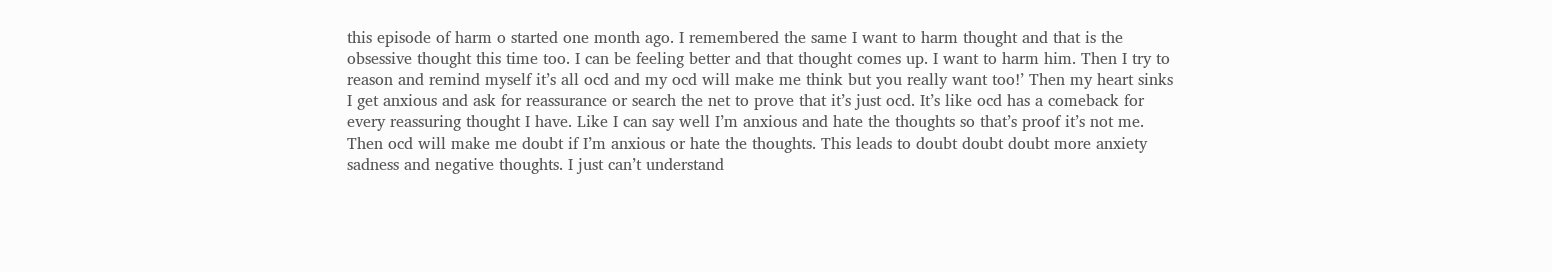this episode of harm o started one month ago. I remembered the same I want to harm thought and that is the obsessive thought this time too. I can be feeling better and that thought comes up. I want to harm him. Then I try to reason and remind myself it’s all ocd and my ocd will make me think but you really want too!’ Then my heart sinks I get anxious and ask for reassurance or search the net to prove that it’s just ocd. It’s like ocd has a comeback for every reassuring thought I have. Like I can say well I’m anxious and hate the thoughts so that’s proof it’s not me. Then ocd will make me doubt if I’m anxious or hate the thoughts. This leads to doubt doubt doubt more anxiety sadness and negative thoughts. I just can’t understand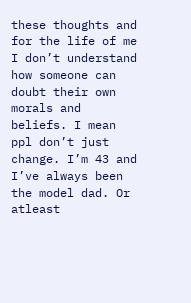these thoughts and for the life of me I don’t understand how someone can doubt their own morals and beliefs. I mean ppl don’t just change. I’m 43 and I’ve always been the model dad. Or atleast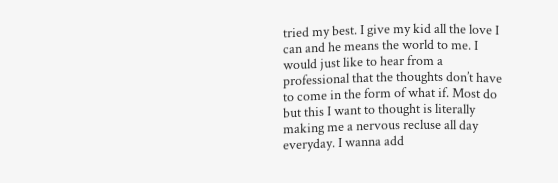tried my best. I give my kid all the love I can and he means the world to me. I would just like to hear from a professional that the thoughts don’t have to come in the form of what if. Most do but this I want to thought is literally making me a nervous recluse all day everyday. I wanna add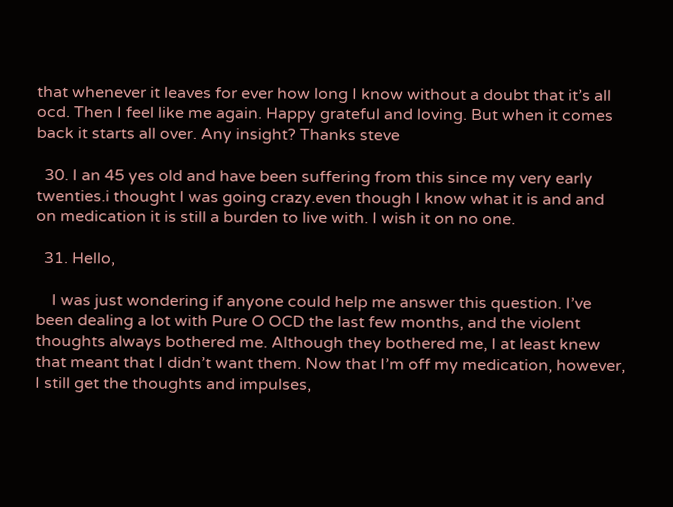that whenever it leaves for ever how long I know without a doubt that it’s all ocd. Then I feel like me again. Happy grateful and loving. But when it comes back it starts all over. Any insight? Thanks steve

  30. I an 45 yes old and have been suffering from this since my very early twenties.i thought I was going crazy.even though I know what it is and and on medication it is still a burden to live with. I wish it on no one.

  31. Hello,

    I was just wondering if anyone could help me answer this question. I’ve been dealing a lot with Pure O OCD the last few months, and the violent thoughts always bothered me. Although they bothered me, I at least knew that meant that I didn’t want them. Now that I’m off my medication, however, I still get the thoughts and impulses,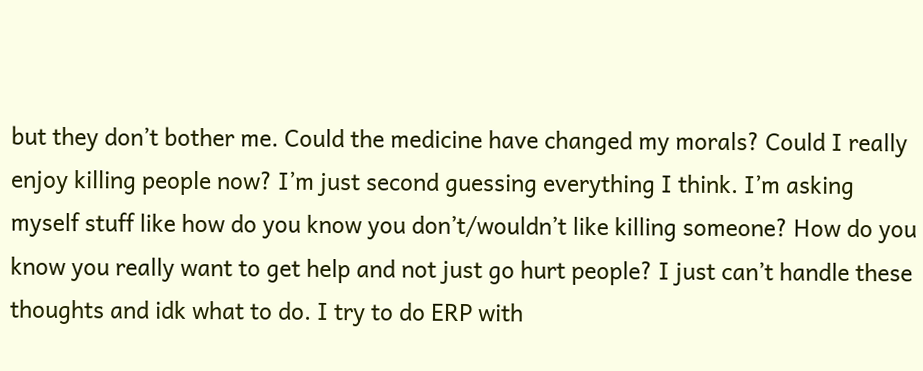but they don’t bother me. Could the medicine have changed my morals? Could I really enjoy killing people now? I’m just second guessing everything I think. I’m asking myself stuff like how do you know you don’t/wouldn’t like killing someone? How do you know you really want to get help and not just go hurt people? I just can’t handle these thoughts and idk what to do. I try to do ERP with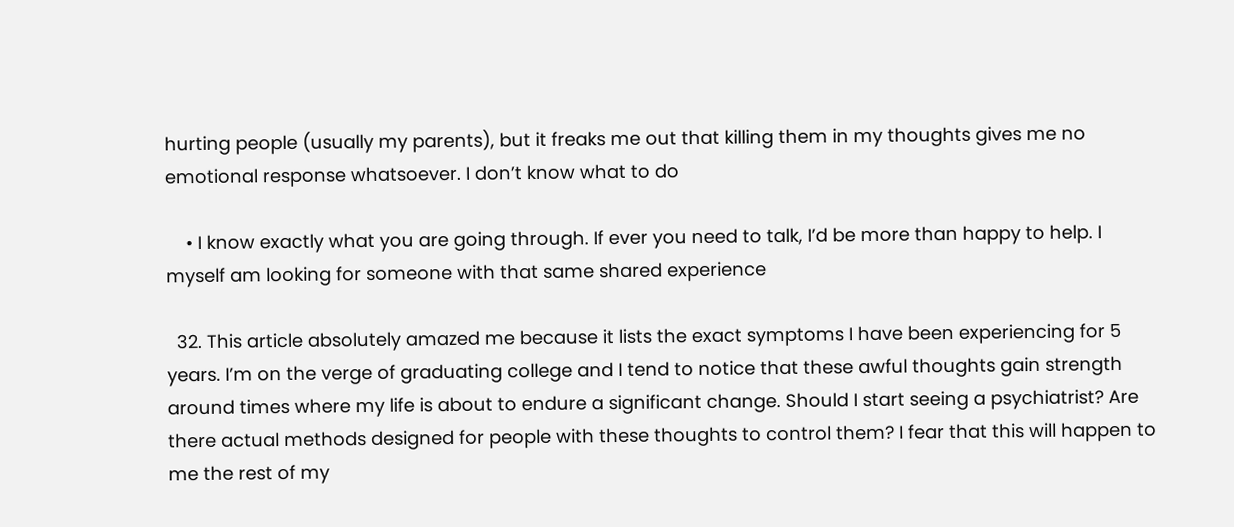hurting people (usually my parents), but it freaks me out that killing them in my thoughts gives me no emotional response whatsoever. I don’t know what to do

    • I know exactly what you are going through. If ever you need to talk, I’d be more than happy to help. I myself am looking for someone with that same shared experience

  32. This article absolutely amazed me because it lists the exact symptoms I have been experiencing for 5 years. I’m on the verge of graduating college and I tend to notice that these awful thoughts gain strength around times where my life is about to endure a significant change. Should I start seeing a psychiatrist? Are there actual methods designed for people with these thoughts to control them? I fear that this will happen to me the rest of my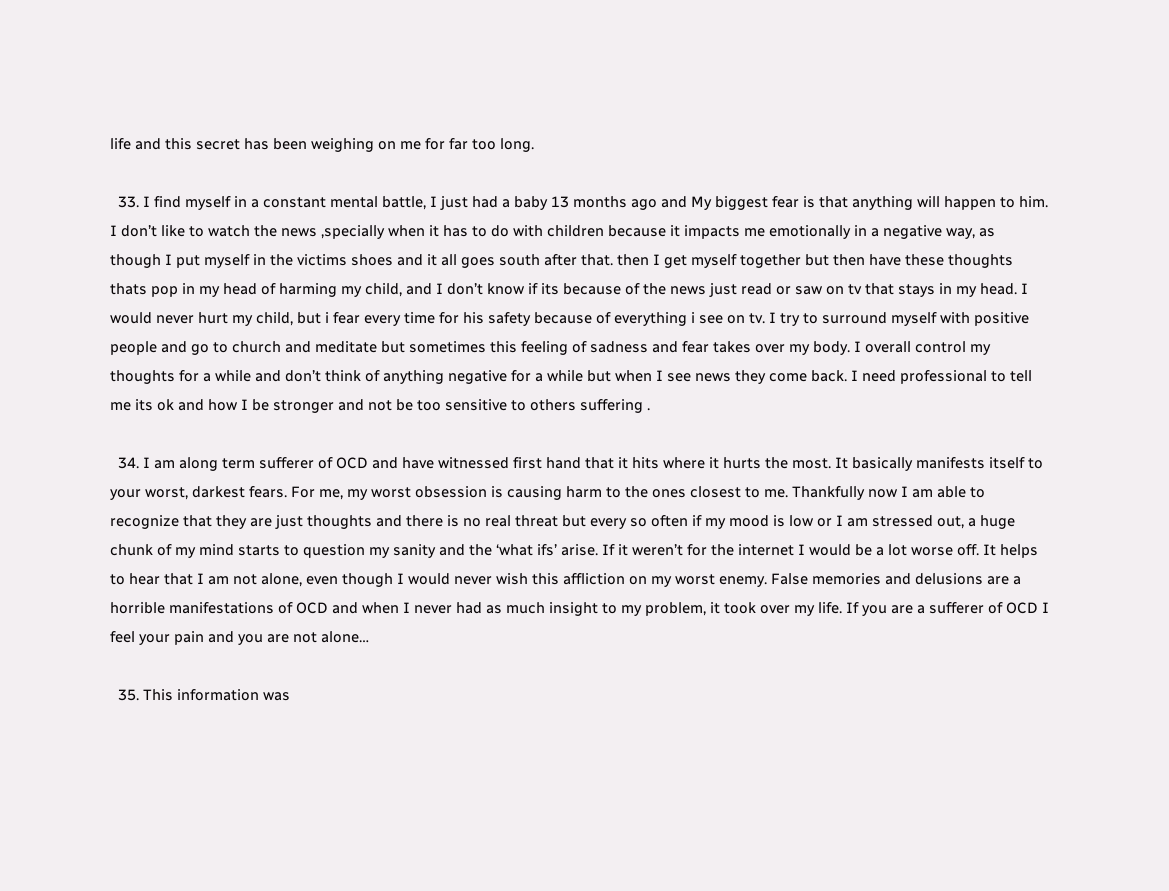life and this secret has been weighing on me for far too long.

  33. I find myself in a constant mental battle, I just had a baby 13 months ago and My biggest fear is that anything will happen to him. I don’t like to watch the news ,specially when it has to do with children because it impacts me emotionally in a negative way, as though I put myself in the victims shoes and it all goes south after that. then I get myself together but then have these thoughts thats pop in my head of harming my child, and I don’t know if its because of the news just read or saw on tv that stays in my head. I would never hurt my child, but i fear every time for his safety because of everything i see on tv. I try to surround myself with positive people and go to church and meditate but sometimes this feeling of sadness and fear takes over my body. I overall control my thoughts for a while and don’t think of anything negative for a while but when I see news they come back. I need professional to tell me its ok and how I be stronger and not be too sensitive to others suffering .

  34. I am along term sufferer of OCD and have witnessed first hand that it hits where it hurts the most. It basically manifests itself to your worst, darkest fears. For me, my worst obsession is causing harm to the ones closest to me. Thankfully now I am able to recognize that they are just thoughts and there is no real threat but every so often if my mood is low or I am stressed out, a huge chunk of my mind starts to question my sanity and the ‘what ifs’ arise. If it weren’t for the internet I would be a lot worse off. It helps to hear that I am not alone, even though I would never wish this affliction on my worst enemy. False memories and delusions are a horrible manifestations of OCD and when I never had as much insight to my problem, it took over my life. If you are a sufferer of OCD I feel your pain and you are not alone…

  35. This information was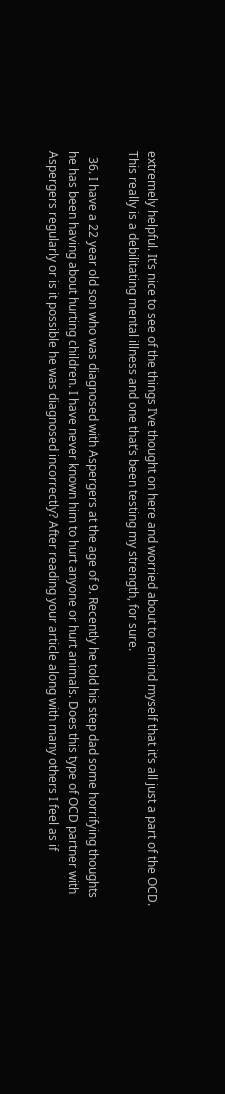extremely helpful. It’s nice to see of the things I’ve thought on here and worried about to remind myself that it’s all just a part of the OCD. This really is a debilitating mental illness and one that’s been testing my strength, for sure.

  36. I have a 22 year old son who was diagnosed with Aspergers at the age of 9. Recently he told his step dad some horrifying thoughts he has been having about hurting children. I have never known him to hurt anyone or hurt animals. Does this type of OCD partner with Aspergers regularly or is it possible he was diagnosed incorrectly? After reading your article along with many others I feel as if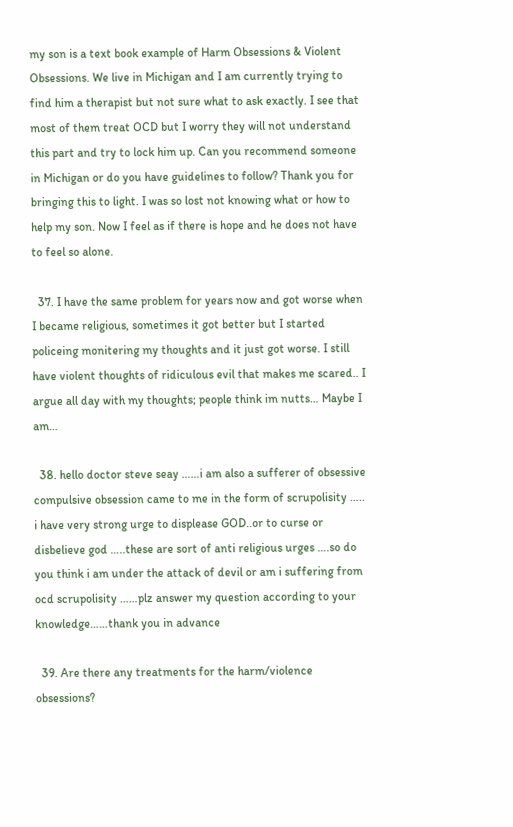my son is a text book example of Harm Obsessions & Violent Obsessions. We live in Michigan and I am currently trying to find him a therapist but not sure what to ask exactly. I see that most of them treat OCD but I worry they will not understand this part and try to lock him up. Can you recommend someone in Michigan or do you have guidelines to follow? Thank you for bringing this to light. I was so lost not knowing what or how to help my son. Now I feel as if there is hope and he does not have to feel so alone.

  37. I have the same problem for years now and got worse when I became religious, sometimes it got better but I started policeing monitering my thoughts and it just got worse. I still have violent thoughts of ridiculous evil that makes me scared.. I argue all day with my thoughts; people think im nutts… Maybe I am…

  38. hello doctor steve seay ……i am also a sufferer of obsessive compulsive obsession came to me in the form of scrupolisity ….. i have very strong urge to displease GOD..or to curse or disbelieve god …..these are sort of anti religious urges ….so do you think i am under the attack of devil or am i suffering from ocd scrupolisity ……plz answer my question according to your knowledge……thank you in advance

  39. Are there any treatments for the harm/violence obsessions?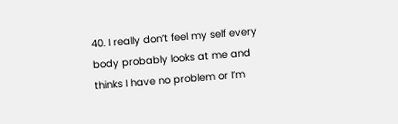40. I really don’t feel my self every body probably looks at me and thinks I have no problem or I’m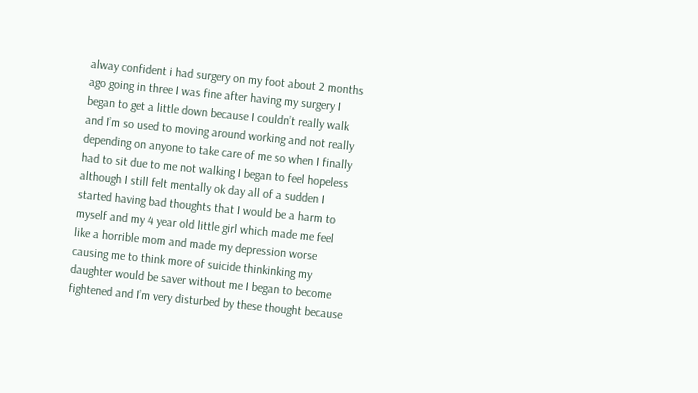alway confident i had surgery on my foot about 2 months ago going in three I was fine after having my surgery I began to get a little down because I couldn’t really walk and I’m so used to moving around working and not really depending on anyone to take care of me so when I finally had to sit due to me not walking I began to feel hopeless although I still felt mentally ok day all of a sudden I started having bad thoughts that I would be a harm to myself and my 4 year old little girl which made me feel like a horrible mom and made my depression worse causing me to think more of suicide thinkinking my daughter would be saver without me I began to become fightened and I’m very disturbed by these thought because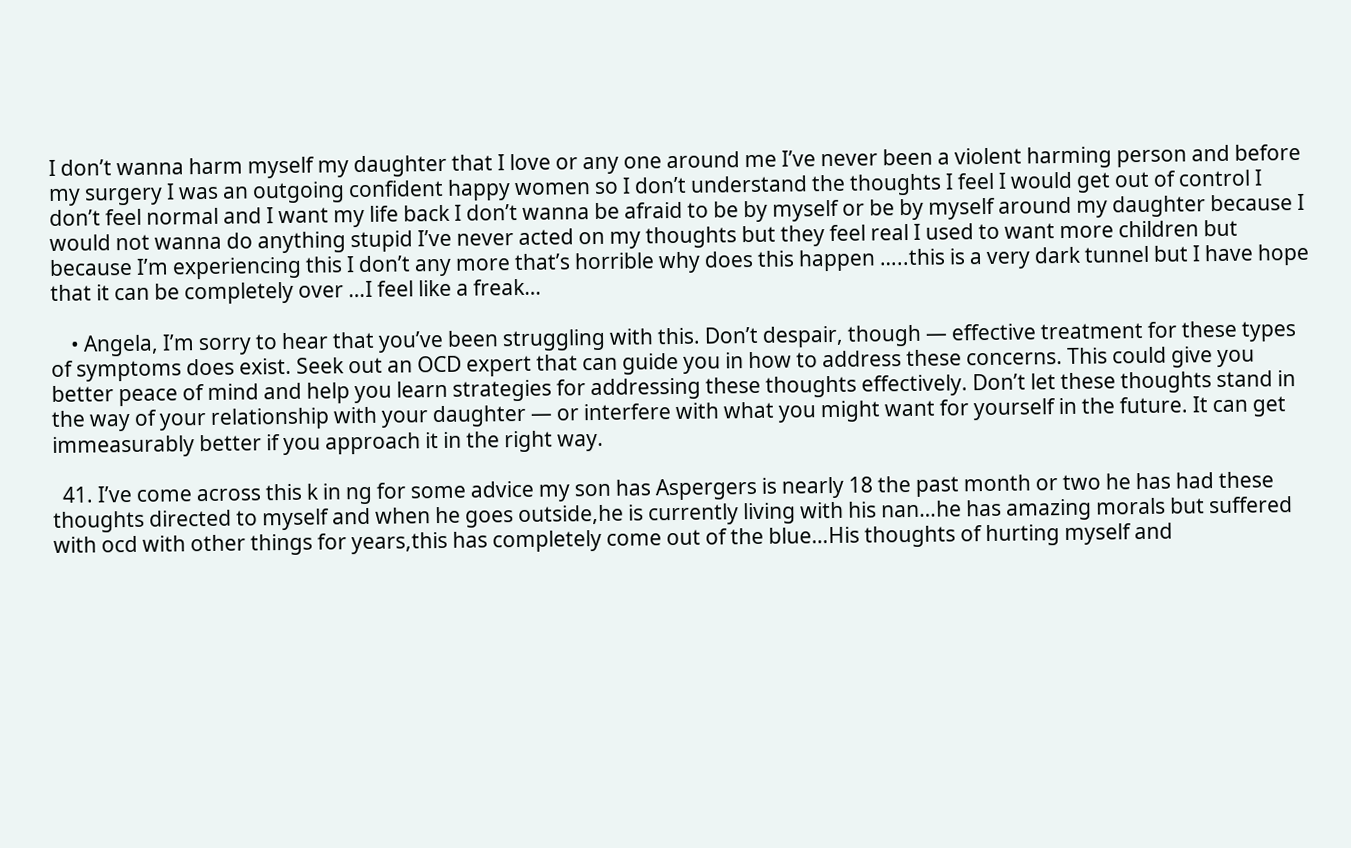I don’t wanna harm myself my daughter that I love or any one around me I’ve never been a violent harming person and before my surgery I was an outgoing confident happy women so I don’t understand the thoughts I feel I would get out of control I don’t feel normal and I want my life back I don’t wanna be afraid to be by myself or be by myself around my daughter because I would not wanna do anything stupid I’ve never acted on my thoughts but they feel real I used to want more children but because I’m experiencing this I don’t any more that’s horrible why does this happen …..this is a very dark tunnel but I have hope that it can be completely over …I feel like a freak…

    • Angela, I’m sorry to hear that you’ve been struggling with this. Don’t despair, though — effective treatment for these types of symptoms does exist. Seek out an OCD expert that can guide you in how to address these concerns. This could give you better peace of mind and help you learn strategies for addressing these thoughts effectively. Don’t let these thoughts stand in the way of your relationship with your daughter — or interfere with what you might want for yourself in the future. It can get immeasurably better if you approach it in the right way.

  41. I’ve come across this k in ng for some advice my son has Aspergers is nearly 18 the past month or two he has had these thoughts directed to myself and when he goes outside,he is currently living with his nan…he has amazing morals but suffered with ocd with other things for years,this has completely come out of the blue…His thoughts of hurting myself and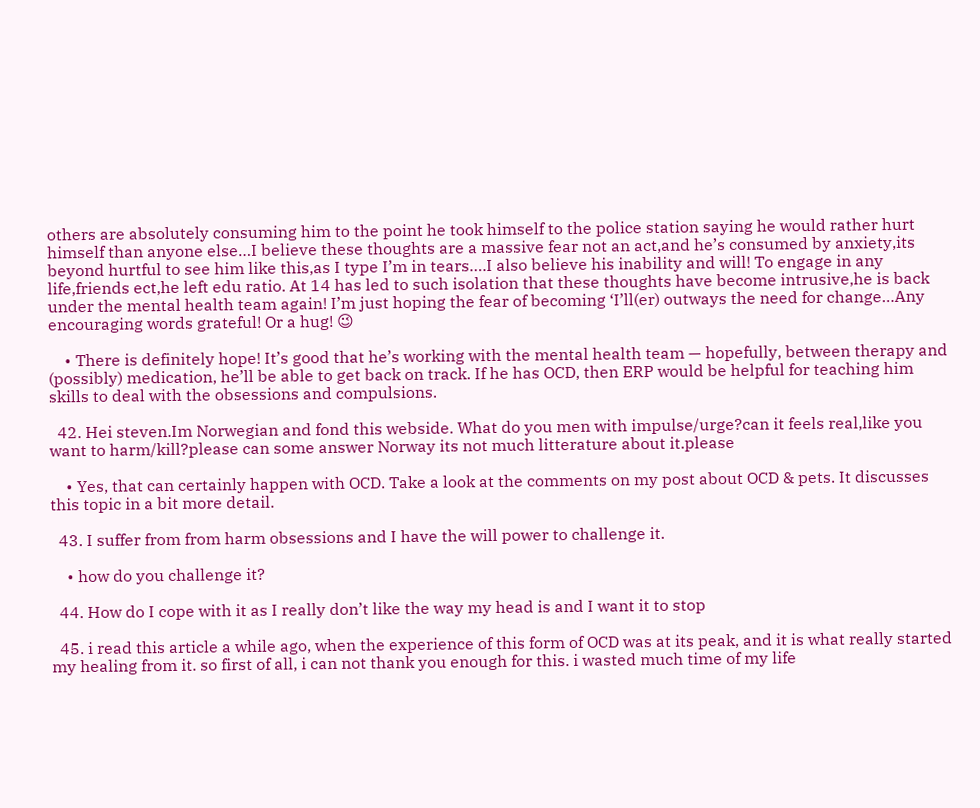others are absolutely consuming him to the point he took himself to the police station saying he would rather hurt himself than anyone else…I believe these thoughts are a massive fear not an act,and he’s consumed by anxiety,its beyond hurtful to see him like this,as I type I’m in tears….I also believe his inability and will! To engage in any life,friends ect,he left edu ratio. At 14 has led to such isolation that these thoughts have become intrusive,he is back under the mental health team again! I’m just hoping the fear of becoming ‘I’ll(er) outways the need for change…Any encouraging words grateful! Or a hug! 😉

    • There is definitely hope! It’s good that he’s working with the mental health team — hopefully, between therapy and (possibly) medication, he’ll be able to get back on track. If he has OCD, then ERP would be helpful for teaching him skills to deal with the obsessions and compulsions.

  42. Hei steven.Im Norwegian and fond this webside. What do you men with impulse/urge?can it feels real,like you want to harm/kill?please can some answer Norway its not much litterature about it.please

    • Yes, that can certainly happen with OCD. Take a look at the comments on my post about OCD & pets. It discusses this topic in a bit more detail.

  43. I suffer from from harm obsessions and I have the will power to challenge it.

    • how do you challenge it?

  44. How do I cope with it as I really don’t like the way my head is and I want it to stop

  45. i read this article a while ago, when the experience of this form of OCD was at its peak, and it is what really started my healing from it. so first of all, i can not thank you enough for this. i wasted much time of my life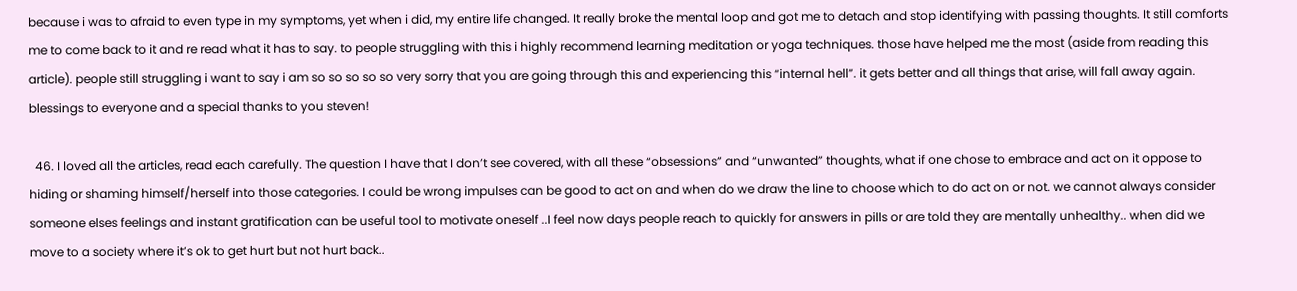because i was to afraid to even type in my symptoms, yet when i did, my entire life changed. It really broke the mental loop and got me to detach and stop identifying with passing thoughts. It still comforts me to come back to it and re read what it has to say. to people struggling with this i highly recommend learning meditation or yoga techniques. those have helped me the most (aside from reading this article). people still struggling i want to say i am so so so so so very sorry that you are going through this and experiencing this “internal hell”. it gets better and all things that arise, will fall away again. blessings to everyone and a special thanks to you steven!

  46. I loved all the articles, read each carefully. The question I have that I don’t see covered, with all these “obsessions” and “unwanted” thoughts, what if one chose to embrace and act on it oppose to hiding or shaming himself/herself into those categories. I could be wrong impulses can be good to act on and when do we draw the line to choose which to do act on or not. we cannot always consider someone elses feelings and instant gratification can be useful tool to motivate oneself ..I feel now days people reach to quickly for answers in pills or are told they are mentally unhealthy.. when did we move to a society where it’s ok to get hurt but not hurt back..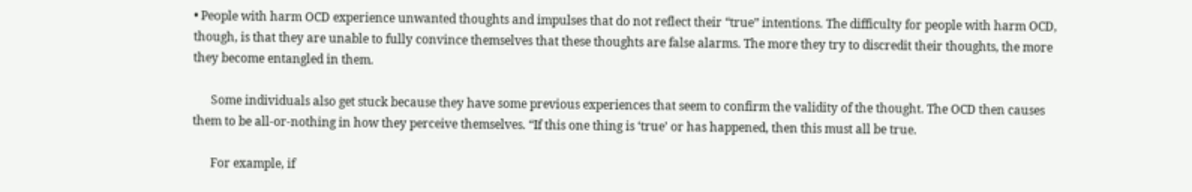• People with harm OCD experience unwanted thoughts and impulses that do not reflect their “true” intentions. The difficulty for people with harm OCD, though, is that they are unable to fully convince themselves that these thoughts are false alarms. The more they try to discredit their thoughts, the more they become entangled in them.

      Some individuals also get stuck because they have some previous experiences that seem to confirm the validity of the thought. The OCD then causes them to be all-or-nothing in how they perceive themselves. “If this one thing is ‘true’ or has happened, then this must all be true.

      For example, if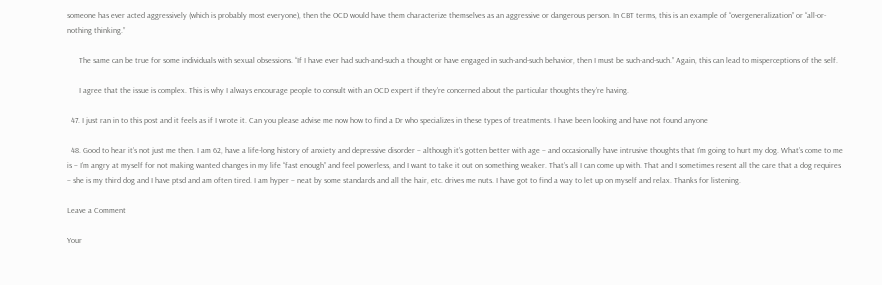someone has ever acted aggressively (which is probably most everyone), then the OCD would have them characterize themselves as an aggressive or dangerous person. In CBT terms, this is an example of “overgeneralization” or “all-or-nothing thinking.”

      The same can be true for some individuals with sexual obsessions. “If I have ever had such-and-such a thought or have engaged in such-and-such behavior, then I must be such-and-such.” Again, this can lead to misperceptions of the self.

      I agree that the issue is complex. This is why I always encourage people to consult with an OCD expert if they’re concerned about the particular thoughts they’re having.

  47. I just ran in to this post and it feels as if I wrote it. Can you please advise me now how to find a Dr who specializes in these types of treatments. I have been looking and have not found anyone

  48. Good to hear it’s not just me then. I am 62, have a life-long history of anxiety and depressive disorder – although it’s gotten better with age – and occasionally have intrusive thoughts that I’m going to hurt my dog. What’s come to me is – I’m angry at myself for not making wanted changes in my life “fast enough” and feel powerless, and I want to take it out on something weaker. That’s all I can come up with. That and I sometimes resent all the care that a dog requires – she is my third dog and I have ptsd and am often tired. I am hyper – neat by some standards and all the hair, etc. drives me nuts. I have got to find a way to let up on myself and relax. Thanks for listening.

Leave a Comment

Your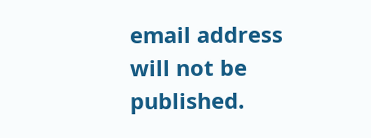email address will not be published.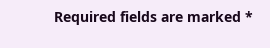Required fields are marked *